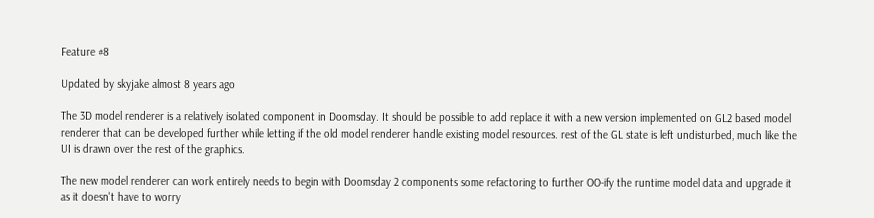Feature #8

Updated by skyjake almost 8 years ago

The 3D model renderer is a relatively isolated component in Doomsday. It should be possible to add replace it with a new version implemented on GL2 based model renderer that can be developed further while letting if the old model renderer handle existing model resources. rest of the GL state is left undisturbed, much like the UI is drawn over the rest of the graphics.

The new model renderer can work entirely needs to begin with Doomsday 2 components some refactoring to further OO-ify the runtime model data and upgrade it as it doesn't have to worry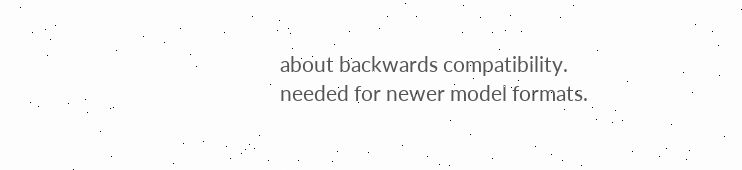about backwards compatibility. needed for newer model formats.